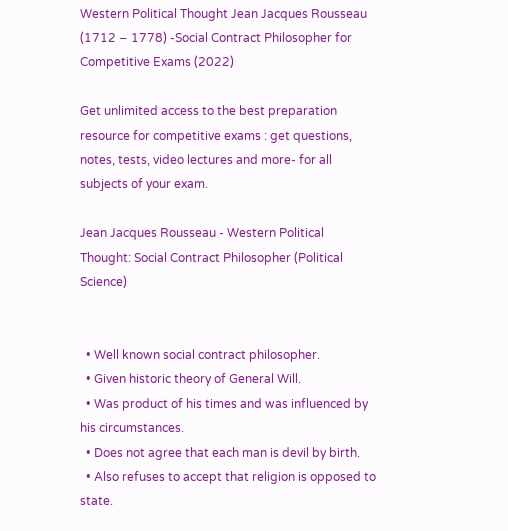Western Political Thought Jean Jacques Rousseau (1712 − 1778) -Social Contract Philosopher for Competitive Exams (2022)

Get unlimited access to the best preparation resource for competitive exams : get questions, notes, tests, video lectures and more- for all subjects of your exam.

Jean Jacques Rousseau - Western Political Thought: Social Contract Philosopher (Political Science)


  • Well known social contract philosopher.
  • Given historic theory of General Will.
  • Was product of his times and was influenced by his circumstances.
  • Does not agree that each man is devil by birth.
  • Also refuses to accept that religion is opposed to state.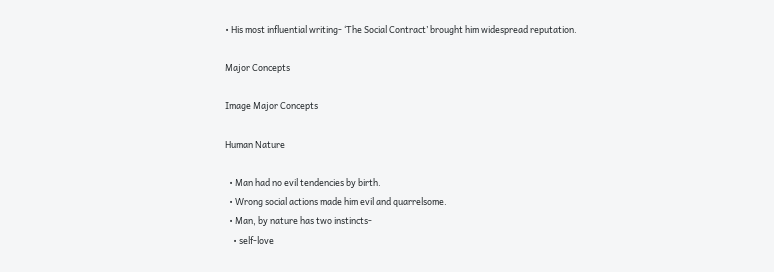• His most influential writing- ‘The Social Contract’ brought him widespread reputation.

Major Concepts

Image Major Concepts

Human Nature

  • Man had no evil tendencies by birth.
  • Wrong social actions made him evil and quarrelsome.
  • Man, by nature has two instincts-
    • self-love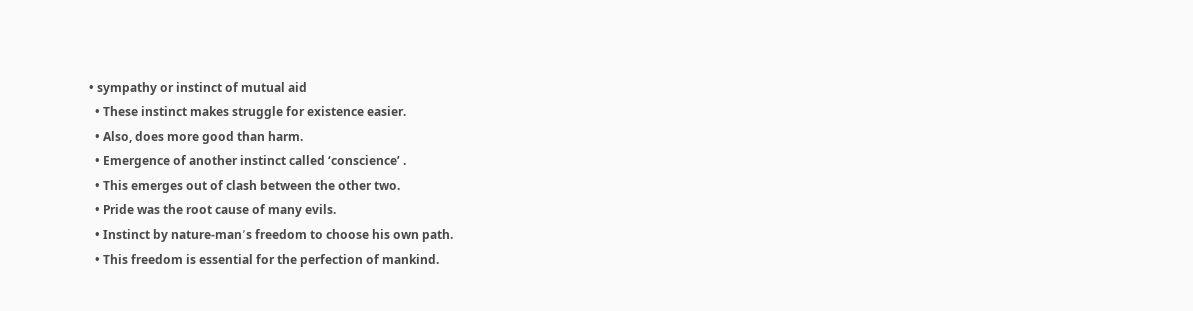• sympathy or instinct of mutual aid
  • These instinct makes struggle for existence easier.
  • Also, does more good than harm.
  • Emergence of another instinct called ‘conscience’ .
  • This emerges out of clash between the other two.
  • Pride was the root cause of many evils.
  • Instinct by nature-man՚s freedom to choose his own path.
  • This freedom is essential for the perfection of mankind.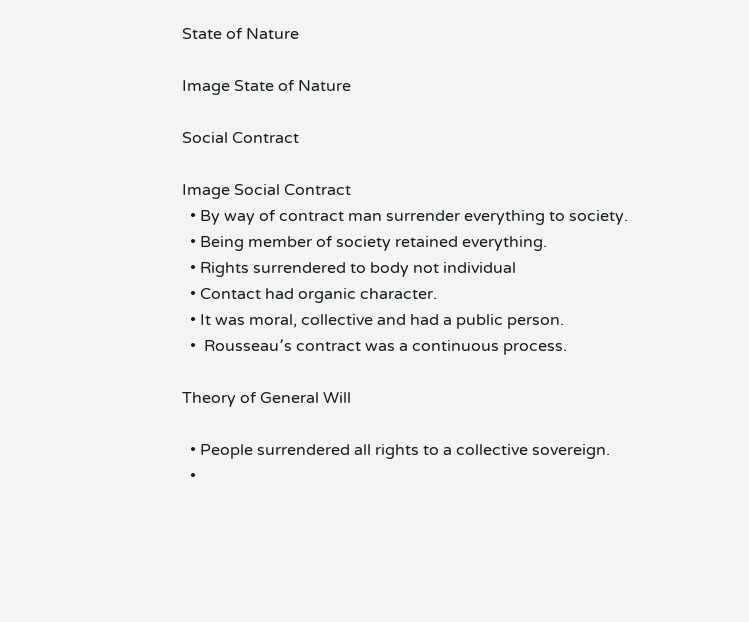State of Nature

Image State of Nature

Social Contract

Image Social Contract
  • By way of contract man surrender everything to society.
  • Being member of society retained everything.
  • Rights surrendered to body not individual
  • Contact had organic character.
  • It was moral, collective and had a public person.
  •  Rousseau՚s contract was a continuous process.

Theory of General Will

  • People surrendered all rights to a collective sovereign.
  •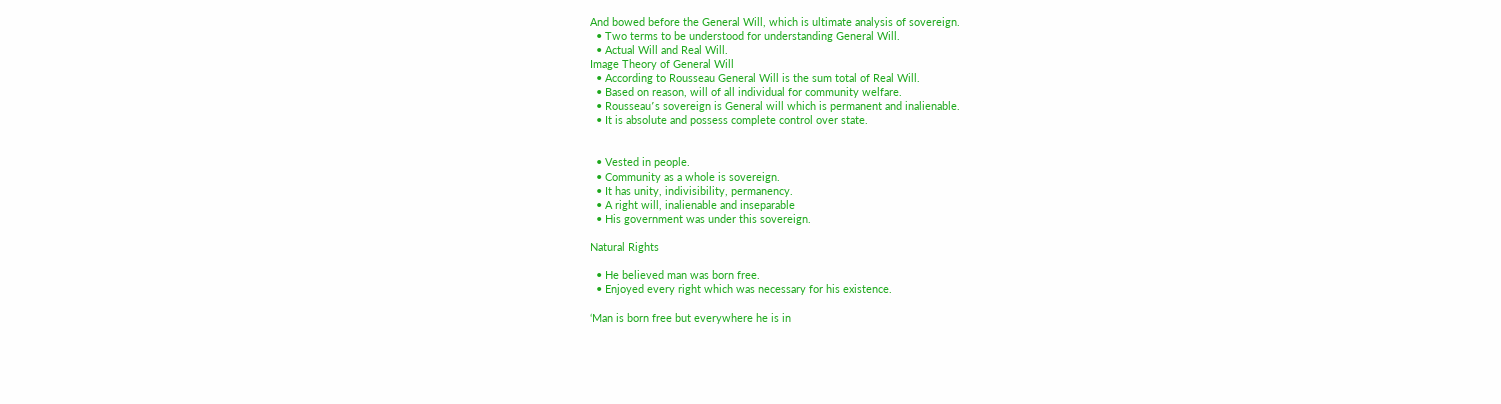And bowed before the General Will, which is ultimate analysis of sovereign.
  • Two terms to be understood for understanding General Will.
  • Actual Will and Real Will.
Image Theory of General Will
  • According to Rousseau General Will is the sum total of Real Will.
  • Based on reason, will of all individual for community welfare.
  • Rousseau՚s sovereign is General will which is permanent and inalienable.
  • It is absolute and possess complete control over state.


  • Vested in people.
  • Community as a whole is sovereign.
  • It has unity, indivisibility, permanency.
  • A right will, inalienable and inseparable
  • His government was under this sovereign.

Natural Rights

  • He believed man was born free.
  • Enjoyed every right which was necessary for his existence.

‘Man is born free but everywhere he is in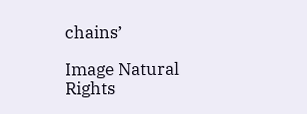chains’

Image Natural Rights